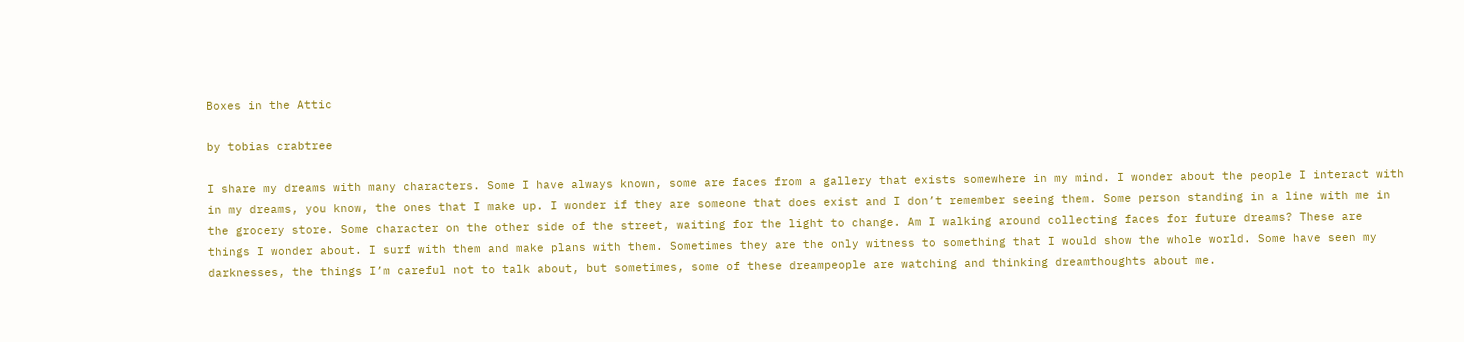Boxes in the Attic

by tobias crabtree

I share my dreams with many characters. Some I have always known, some are faces from a gallery that exists somewhere in my mind. I wonder about the people I interact with in my dreams, you know, the ones that I make up. I wonder if they are someone that does exist and I don’t remember seeing them. Some person standing in a line with me in the grocery store. Some character on the other side of the street, waiting for the light to change. Am I walking around collecting faces for future dreams? These are things I wonder about. I surf with them and make plans with them. Sometimes they are the only witness to something that I would show the whole world. Some have seen my darknesses, the things I’m careful not to talk about, but sometimes, some of these dreampeople are watching and thinking dreamthoughts about me.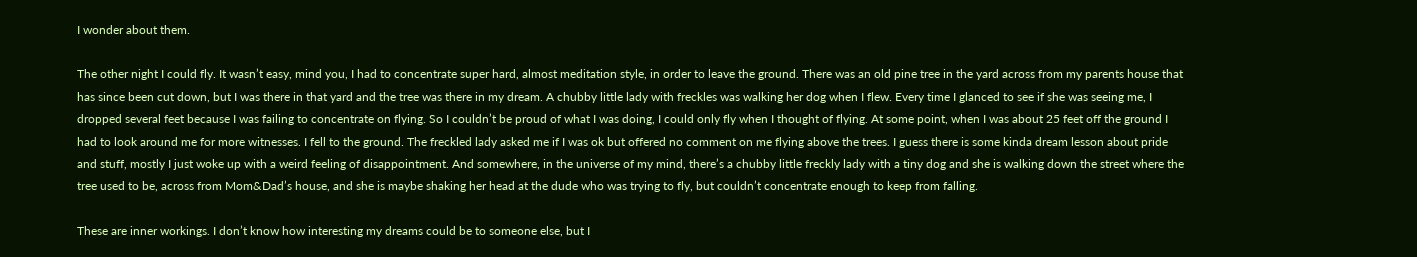I wonder about them.

The other night I could fly. It wasn’t easy, mind you, I had to concentrate super hard, almost meditation style, in order to leave the ground. There was an old pine tree in the yard across from my parents house that has since been cut down, but I was there in that yard and the tree was there in my dream. A chubby little lady with freckles was walking her dog when I flew. Every time I glanced to see if she was seeing me, I dropped several feet because I was failing to concentrate on flying. So I couldn’t be proud of what I was doing, I could only fly when I thought of flying. At some point, when I was about 25 feet off the ground I had to look around me for more witnesses. I fell to the ground. The freckled lady asked me if I was ok but offered no comment on me flying above the trees. I guess there is some kinda dream lesson about pride and stuff, mostly I just woke up with a weird feeling of disappointment. And somewhere, in the universe of my mind, there’s a chubby little freckly lady with a tiny dog and she is walking down the street where the tree used to be, across from Mom&Dad’s house, and she is maybe shaking her head at the dude who was trying to fly, but couldn’t concentrate enough to keep from falling.

These are inner workings. I don’t know how interesting my dreams could be to someone else, but I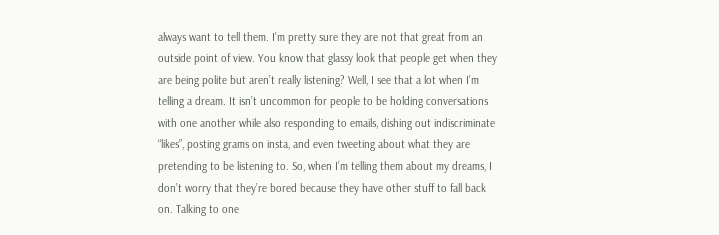always want to tell them. I’m pretty sure they are not that great from an outside point of view. You know that glassy look that people get when they are being polite but aren’t really listening? Well, I see that a lot when I’m telling a dream. It isn’t uncommon for people to be holding conversations with one another while also responding to emails, dishing out indiscriminate “likes”, posting grams on insta, and even tweeting about what they are pretending to be listening to. So, when I’m telling them about my dreams, I don’t worry that they’re bored because they have other stuff to fall back on. Talking to one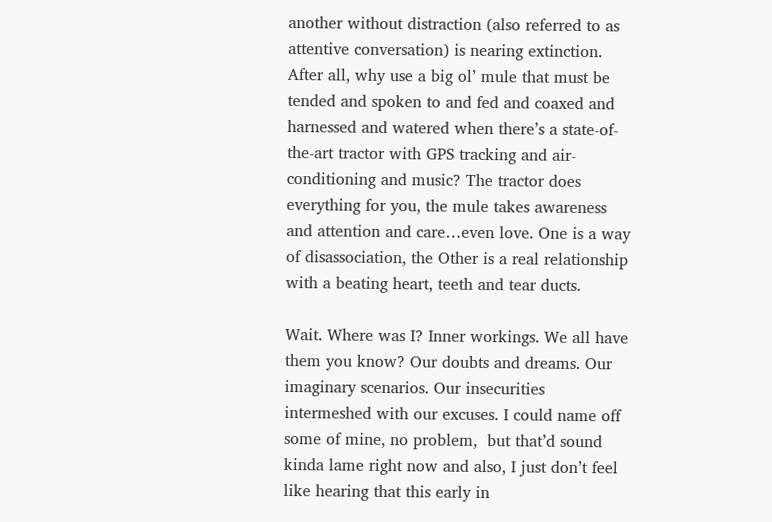another without distraction (also referred to as attentive conversation) is nearing extinction. After all, why use a big ol’ mule that must be tended and spoken to and fed and coaxed and harnessed and watered when there’s a state-of-the-art tractor with GPS tracking and air-conditioning and music? The tractor does everything for you, the mule takes awareness and attention and care…even love. One is a way of disassociation, the Other is a real relationship with a beating heart, teeth and tear ducts.

Wait. Where was I? Inner workings. We all have them you know? Our doubts and dreams. Our imaginary scenarios. Our insecurities intermeshed with our excuses. I could name off some of mine, no problem,  but that’d sound kinda lame right now and also, I just don’t feel like hearing that this early in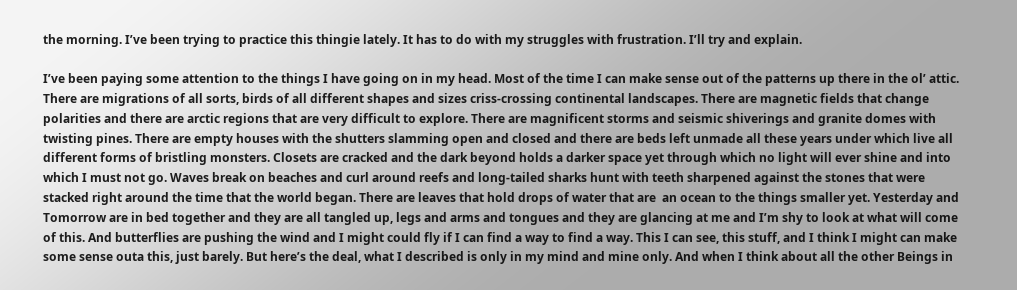the morning. I’ve been trying to practice this thingie lately. It has to do with my struggles with frustration. I’ll try and explain.

I’ve been paying some attention to the things I have going on in my head. Most of the time I can make sense out of the patterns up there in the ol’ attic. There are migrations of all sorts, birds of all different shapes and sizes criss-crossing continental landscapes. There are magnetic fields that change polarities and there are arctic regions that are very difficult to explore. There are magnificent storms and seismic shiverings and granite domes with twisting pines. There are empty houses with the shutters slamming open and closed and there are beds left unmade all these years under which live all different forms of bristling monsters. Closets are cracked and the dark beyond holds a darker space yet through which no light will ever shine and into which I must not go. Waves break on beaches and curl around reefs and long-tailed sharks hunt with teeth sharpened against the stones that were stacked right around the time that the world began. There are leaves that hold drops of water that are  an ocean to the things smaller yet. Yesterday and Tomorrow are in bed together and they are all tangled up, legs and arms and tongues and they are glancing at me and I’m shy to look at what will come of this. And butterflies are pushing the wind and I might could fly if I can find a way to find a way. This I can see, this stuff, and I think I might can make some sense outa this, just barely. But here’s the deal, what I described is only in my mind and mine only. And when I think about all the other Beings in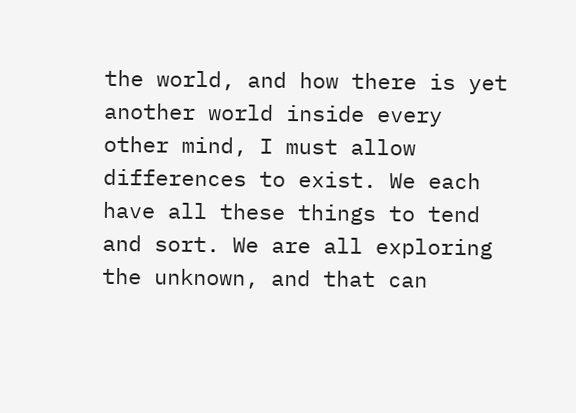the world, and how there is yet another world inside every other mind, I must allow differences to exist. We each have all these things to tend and sort. We are all exploring the unknown, and that can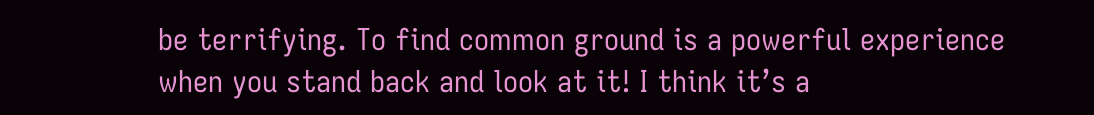be terrifying. To find common ground is a powerful experience when you stand back and look at it! I think it’s a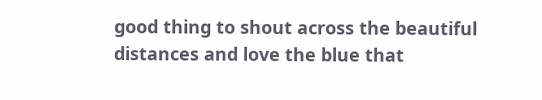good thing to shout across the beautiful distances and love the blue that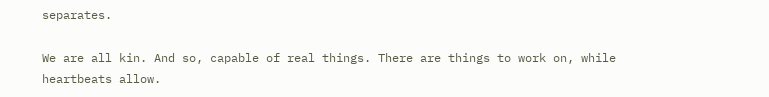separates.

We are all kin. And so, capable of real things. There are things to work on, while heartbeats allow.